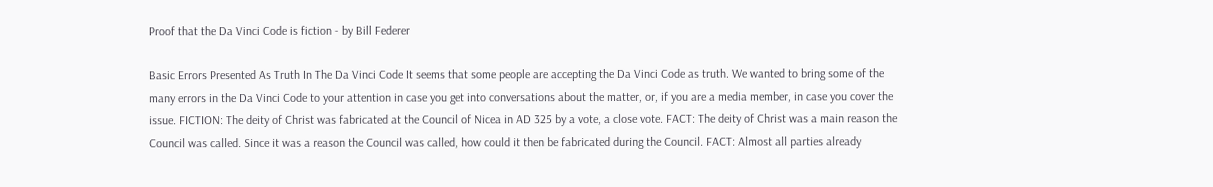Proof that the Da Vinci Code is fiction - by Bill Federer

Basic Errors Presented As Truth In The Da Vinci Code It seems that some people are accepting the Da Vinci Code as truth. We wanted to bring some of the many errors in the Da Vinci Code to your attention in case you get into conversations about the matter, or, if you are a media member, in case you cover the issue. FICTION: The deity of Christ was fabricated at the Council of Nicea in AD 325 by a vote, a close vote. FACT: The deity of Christ was a main reason the Council was called. Since it was a reason the Council was called, how could it then be fabricated during the Council. FACT: Almost all parties already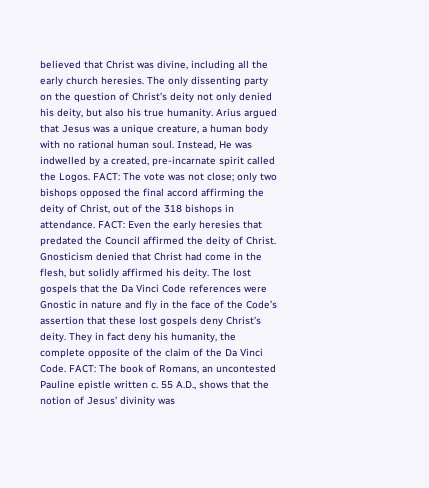believed that Christ was divine, including all the early church heresies. The only dissenting party on the question of Christ’s deity not only denied his deity, but also his true humanity. Arius argued that Jesus was a unique creature, a human body with no rational human soul. Instead, He was indwelled by a created, pre-incarnate spirit called the Logos. FACT: The vote was not close; only two bishops opposed the final accord affirming the deity of Christ, out of the 318 bishops in attendance. FACT: Even the early heresies that predated the Council affirmed the deity of Christ. Gnosticism denied that Christ had come in the flesh, but solidly affirmed his deity. The lost gospels that the Da Vinci Code references were Gnostic in nature and fly in the face of the Code’s assertion that these lost gospels deny Christ’s deity. They in fact deny his humanity, the complete opposite of the claim of the Da Vinci Code. FACT: The book of Romans, an uncontested Pauline epistle written c. 55 A.D., shows that the notion of Jesus’ divinity was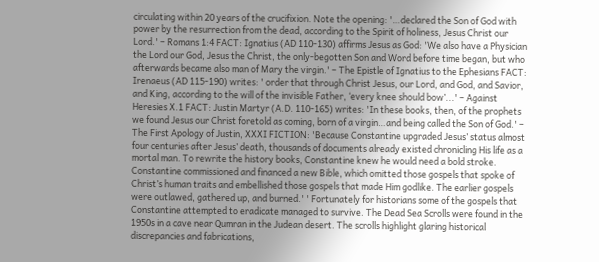circulating within 20 years of the crucifixion. Note the opening: '…declared the Son of God with power by the resurrection from the dead, according to the Spirit of holiness, Jesus Christ our Lord.' – Romans 1:4 FACT: Ignatius (AD 110-130) affirms Jesus as God: 'We also have a Physician the Lord our God, Jesus the Christ, the only-begotten Son and Word before time began, but who afterwards became also man of Mary the virgin.' – The Epistle of Ignatius to the Ephesians FACT: Irenaeus (AD 115-190) writes: ' order that through Christ Jesus, our Lord, and God, and Savior, and King, according to the will of the invisible Father, ‘every knee should bow’...' – Against Heresies X.1 FACT: Justin Martyr (A.D. 110-165) writes: 'In these books, then, of the prophets we found Jesus our Christ foretold as coming, born of a virgin…and being called the Son of God.' – The First Apology of Justin, XXXI FICTION: 'Because Constantine upgraded Jesus’ status almost four centuries after Jesus’ death, thousands of documents already existed chronicling His life as a mortal man. To rewrite the history books, Constantine knew he would need a bold stroke. Constantine commissioned and financed a new Bible, which omitted those gospels that spoke of Christ’s human traits and embellished those gospels that made Him godlike. The earlier gospels were outlawed, gathered up, and burned.' ' Fortunately for historians some of the gospels that Constantine attempted to eradicate managed to survive. The Dead Sea Scrolls were found in the 1950s in a cave near Qumran in the Judean desert. The scrolls highlight glaring historical discrepancies and fabrications,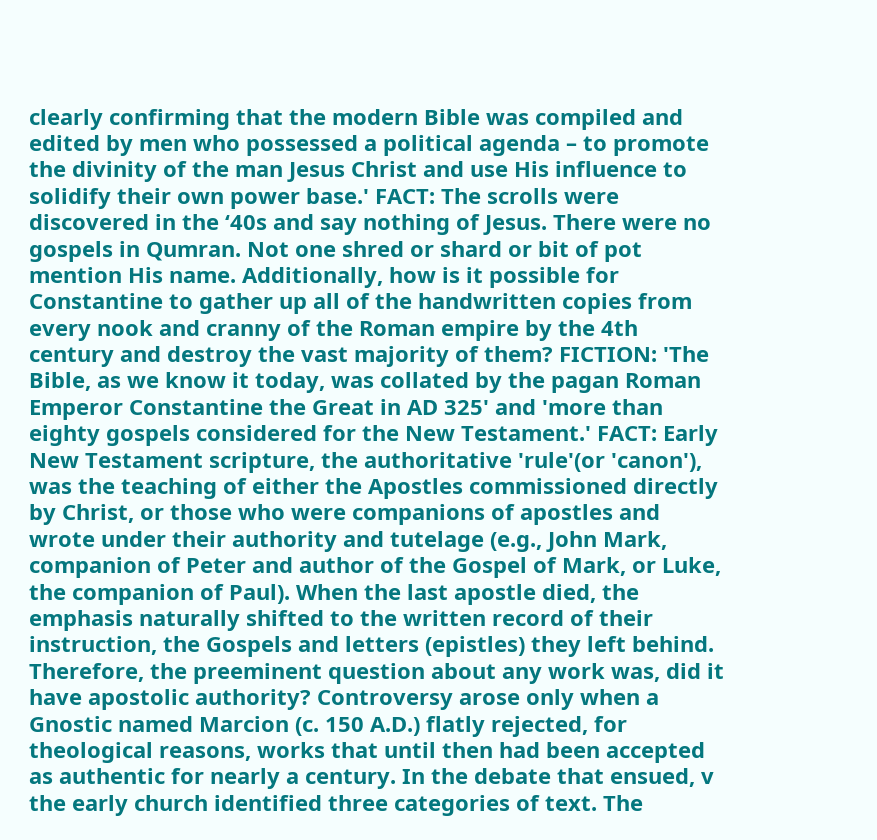clearly confirming that the modern Bible was compiled and edited by men who possessed a political agenda – to promote the divinity of the man Jesus Christ and use His influence to solidify their own power base.' FACT: The scrolls were discovered in the ‘40s and say nothing of Jesus. There were no gospels in Qumran. Not one shred or shard or bit of pot mention His name. Additionally, how is it possible for Constantine to gather up all of the handwritten copies from every nook and cranny of the Roman empire by the 4th century and destroy the vast majority of them? FICTION: 'The Bible, as we know it today, was collated by the pagan Roman Emperor Constantine the Great in AD 325' and 'more than eighty gospels considered for the New Testament.' FACT: Early New Testament scripture, the authoritative 'rule'(or 'canon'), was the teaching of either the Apostles commissioned directly by Christ, or those who were companions of apostles and wrote under their authority and tutelage (e.g., John Mark, companion of Peter and author of the Gospel of Mark, or Luke, the companion of Paul). When the last apostle died, the emphasis naturally shifted to the written record of their instruction, the Gospels and letters (epistles) they left behind. Therefore, the preeminent question about any work was, did it have apostolic authority? Controversy arose only when a Gnostic named Marcion (c. 150 A.D.) flatly rejected, for theological reasons, works that until then had been accepted as authentic for nearly a century. In the debate that ensued, v the early church identified three categories of text. The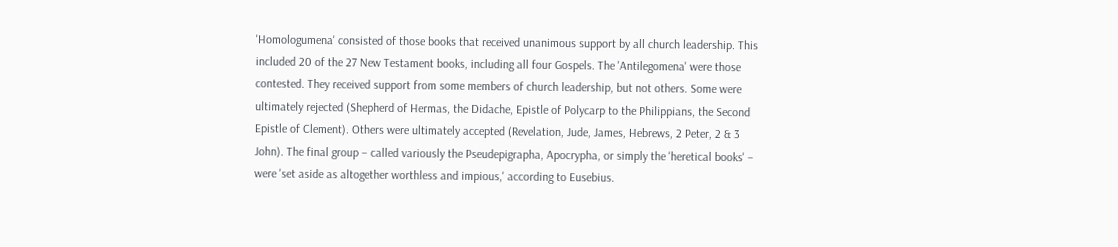'Homologumena' consisted of those books that received unanimous support by all church leadership. This included 20 of the 27 New Testament books, including all four Gospels. The 'Antilegomena' were those contested. They received support from some members of church leadership, but not others. Some were ultimately rejected (Shepherd of Hermas, the Didache, Epistle of Polycarp to the Philippians, the Second Epistle of Clement). Others were ultimately accepted (Revelation, Jude, James, Hebrews, 2 Peter, 2 & 3 John). The final group – called variously the Pseudepigrapha, Apocrypha, or simply the 'heretical books' – were 'set aside as altogether worthless and impious,' according to Eusebius.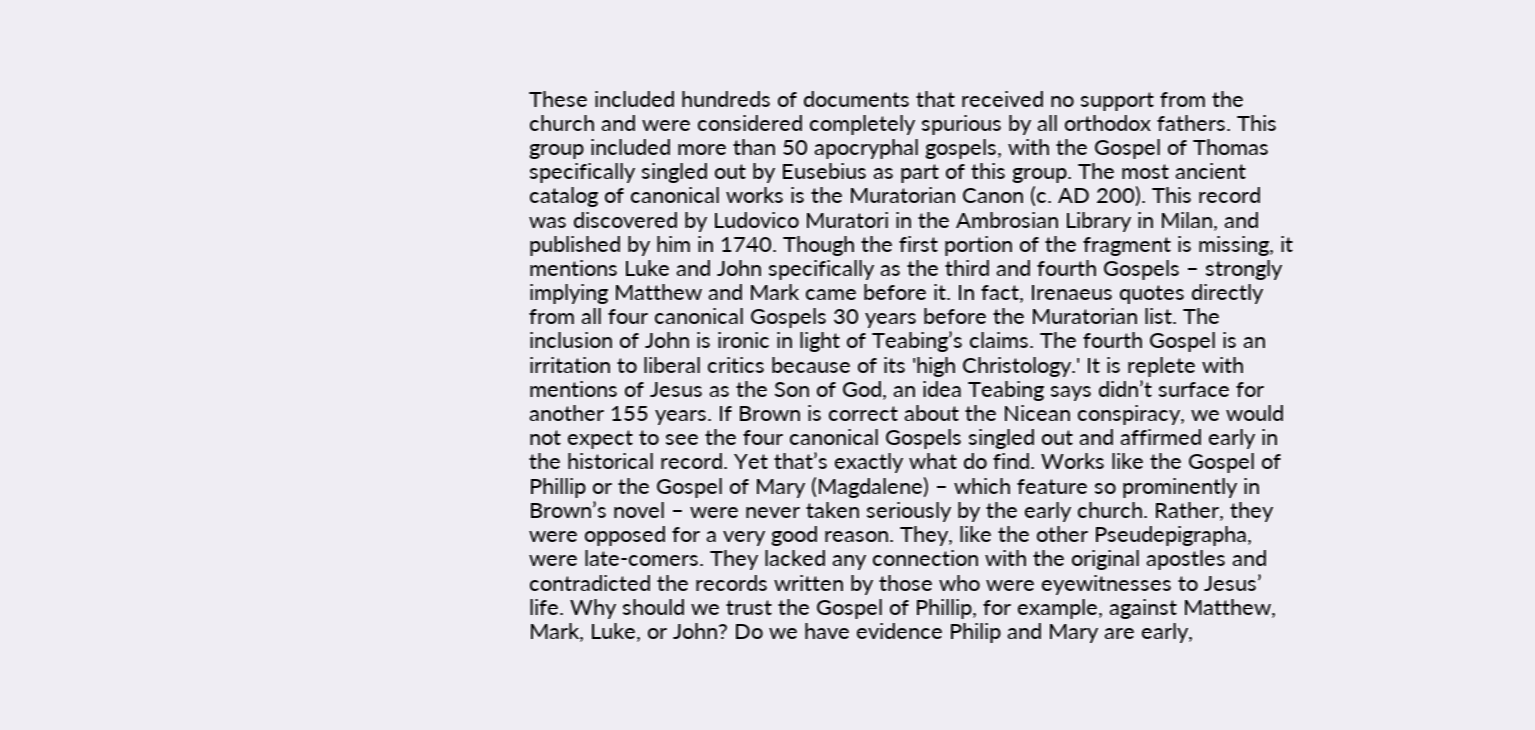These included hundreds of documents that received no support from the church and were considered completely spurious by all orthodox fathers. This group included more than 50 apocryphal gospels, with the Gospel of Thomas specifically singled out by Eusebius as part of this group. The most ancient catalog of canonical works is the Muratorian Canon (c. AD 200). This record was discovered by Ludovico Muratori in the Ambrosian Library in Milan, and published by him in 1740. Though the first portion of the fragment is missing, it mentions Luke and John specifically as the third and fourth Gospels – strongly implying Matthew and Mark came before it. In fact, Irenaeus quotes directly from all four canonical Gospels 30 years before the Muratorian list. The inclusion of John is ironic in light of Teabing’s claims. The fourth Gospel is an irritation to liberal critics because of its 'high Christology.' It is replete with mentions of Jesus as the Son of God, an idea Teabing says didn’t surface for another 155 years. If Brown is correct about the Nicean conspiracy, we would not expect to see the four canonical Gospels singled out and affirmed early in the historical record. Yet that’s exactly what do find. Works like the Gospel of Phillip or the Gospel of Mary (Magdalene) – which feature so prominently in Brown’s novel – were never taken seriously by the early church. Rather, they were opposed for a very good reason. They, like the other Pseudepigrapha, were late-comers. They lacked any connection with the original apostles and contradicted the records written by those who were eyewitnesses to Jesus’ life. Why should we trust the Gospel of Phillip, for example, against Matthew, Mark, Luke, or John? Do we have evidence Philip and Mary are early,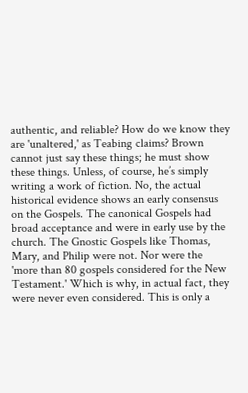authentic, and reliable? How do we know they are 'unaltered,' as Teabing claims? Brown cannot just say these things; he must show these things. Unless, of course, he’s simply writing a work of fiction. No, the actual historical evidence shows an early consensus on the Gospels. The canonical Gospels had broad acceptance and were in early use by the church. The Gnostic Gospels like Thomas, Mary, and Philip were not. Nor were the 'more than 80 gospels considered for the New Testament.' Which is why, in actual fact, they were never even considered. This is only a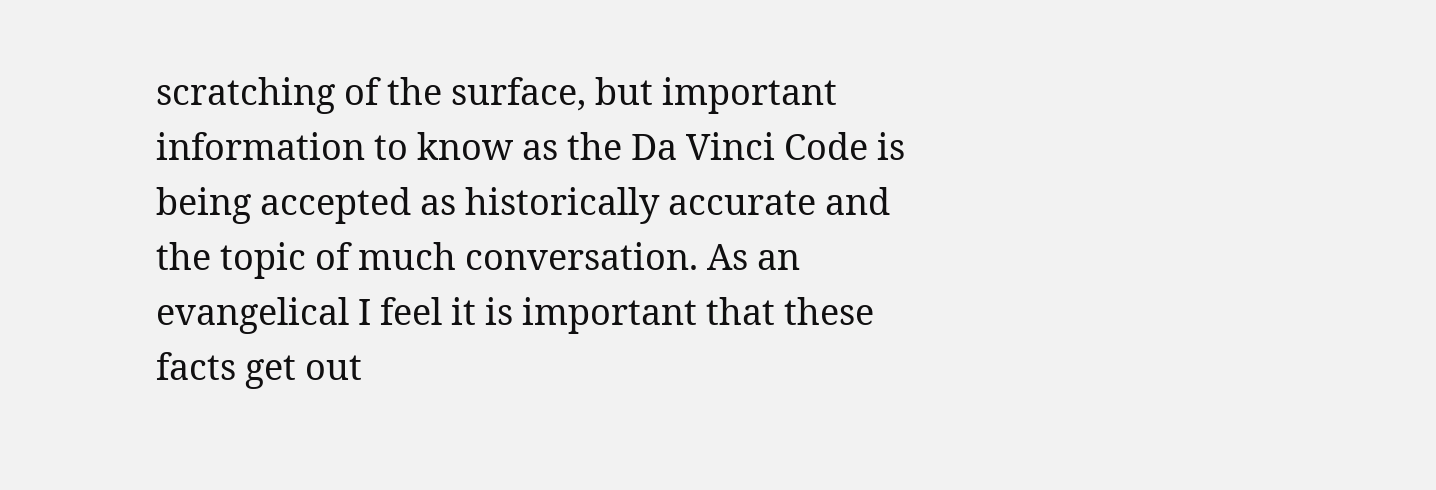scratching of the surface, but important information to know as the Da Vinci Code is being accepted as historically accurate and the topic of much conversation. As an evangelical I feel it is important that these facts get out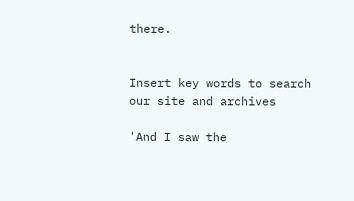there.


Insert key words to search our site and archives

'And I saw the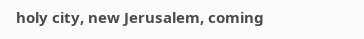holy city, new Jerusalem, coming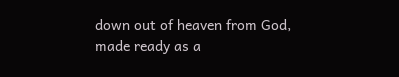down out of heaven from God, made ready as a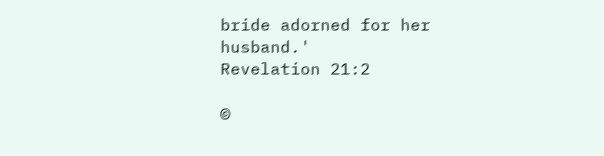bride adorned for her husband.'
Revelation 21:2

©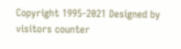Copyright 1995-2021 Designed by
visitors counter